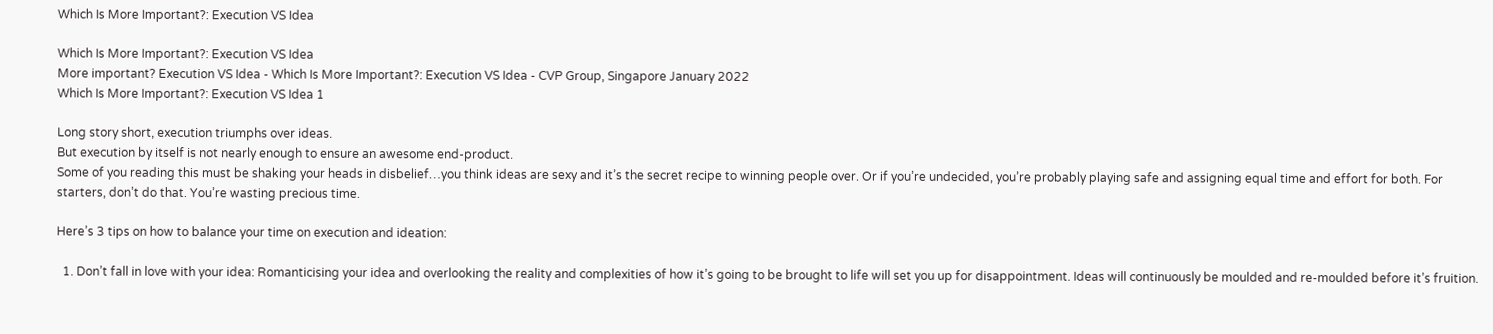Which Is More Important?: Execution VS Idea

Which Is More Important?: Execution VS Idea
More important? Execution VS Idea - Which Is More Important?: Execution VS Idea - CVP Group, Singapore January 2022
Which Is More Important?: Execution VS Idea 1

Long story short, execution triumphs over ideas.
But execution by itself is not nearly enough to ensure an awesome end-product.
Some of you reading this must be shaking your heads in disbelief…you think ideas are sexy and it’s the secret recipe to winning people over. Or if you’re undecided, you’re probably playing safe and assigning equal time and effort for both. For starters, don’t do that. You’re wasting precious time.

Here’s 3 tips on how to balance your time on execution and ideation:

  1. Don’t fall in love with your idea: Romanticising your idea and overlooking the reality and complexities of how it’s going to be brought to life will set you up for disappointment. Ideas will continuously be moulded and re-moulded before it’s fruition.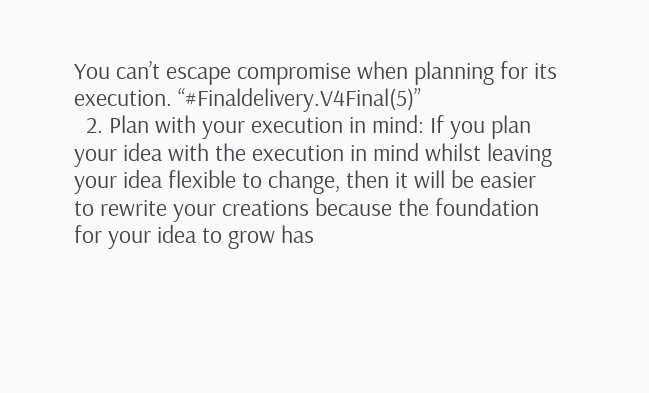You can’t escape compromise when planning for its execution. “#Finaldelivery.V4Final(5)”
  2. Plan with your execution in mind: If you plan your idea with the execution in mind whilst leaving your idea flexible to change, then it will be easier to rewrite your creations because the foundation for your idea to grow has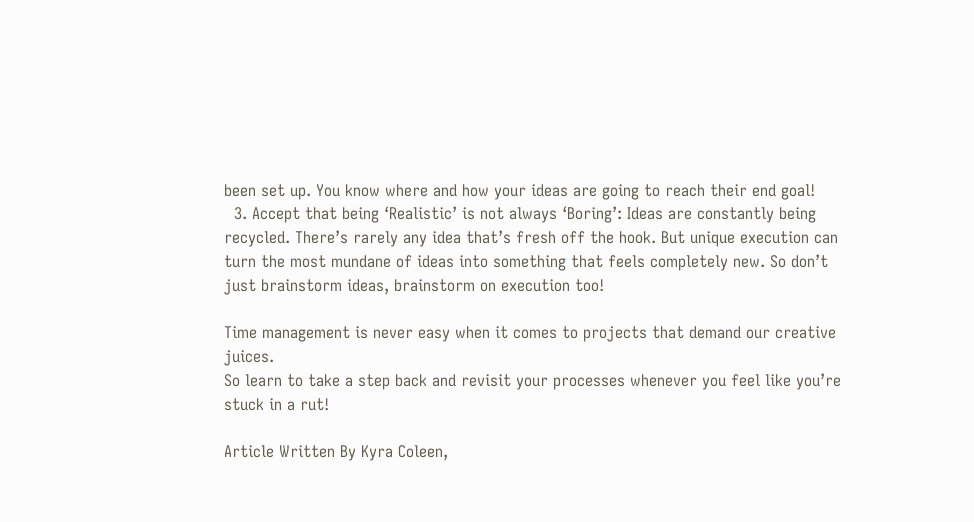been set up. You know where and how your ideas are going to reach their end goal!
  3. Accept that being ‘Realistic’ is not always ‘Boring’: Ideas are constantly being recycled. There’s rarely any idea that’s fresh off the hook. But unique execution can turn the most mundane of ideas into something that feels completely new. So don’t just brainstorm ideas, brainstorm on execution too!

Time management is never easy when it comes to projects that demand our creative juices.
So learn to take a step back and revisit your processes whenever you feel like you’re stuck in a rut!

Article Written By Kyra Coleen,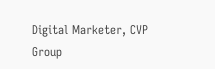Digital Marketer, CVP Group